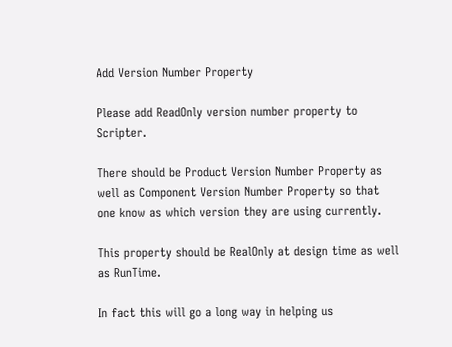Add Version Number Property

Please add ReadOnly version number property to Scripter.

There should be Product Version Number Property as well as Component Version Number Property so that one know as which version they are using currently.

This property should be RealOnly at design time as well as RunTime.

In fact this will go a long way in helping us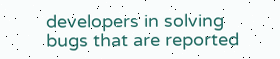developers in solving bugs that are reported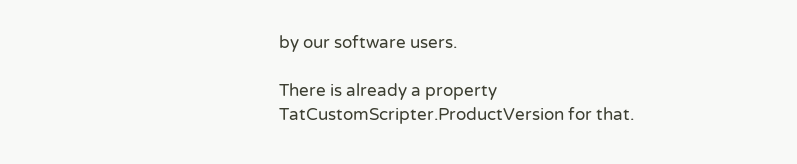by our software users.

There is already a property TatCustomScripter.ProductVersion for that.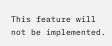This feature will not be implemented.